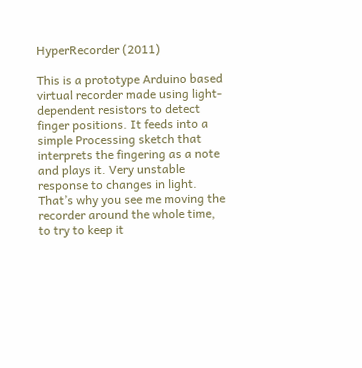HyperRecorder (2011)

This is a prototype Arduino based virtual recorder made using light-dependent resistors to detect finger positions. It feeds into a simple Processing sketch that interprets the fingering as a note and plays it. Very unstable response to changes in light. That’s why you see me moving the recorder around the whole time, to try to keep it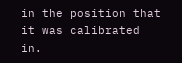in the position that it was calibrated in.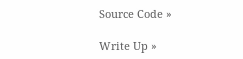Source Code »

Write Up »